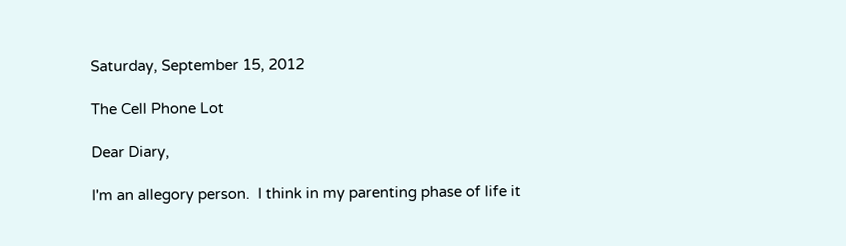Saturday, September 15, 2012

The Cell Phone Lot

Dear Diary,

I'm an allegory person.  I think in my parenting phase of life it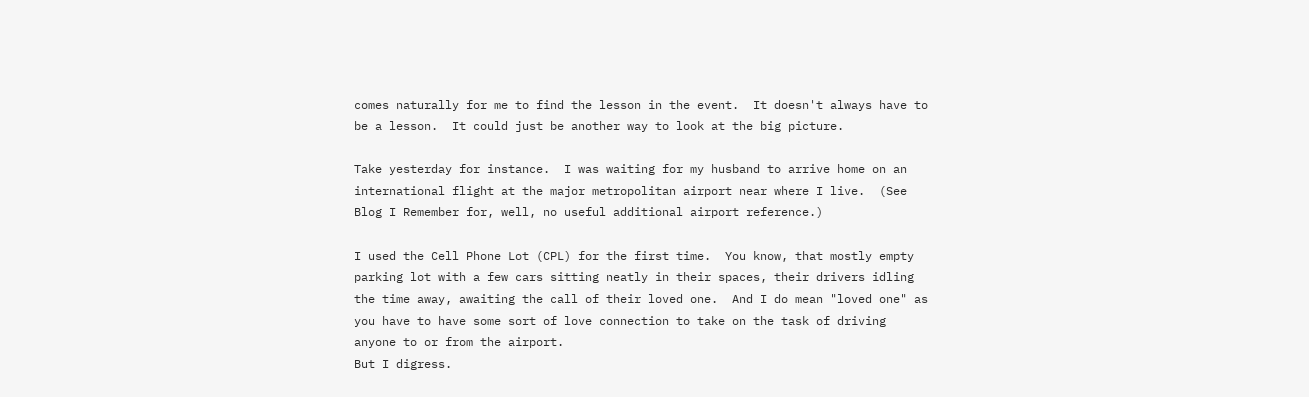comes naturally for me to find the lesson in the event.  It doesn't always have to be a lesson.  It could just be another way to look at the big picture.

Take yesterday for instance.  I was waiting for my husband to arrive home on an international flight at the major metropolitan airport near where I live.  (See Blog I Remember for, well, no useful additional airport reference.)

I used the Cell Phone Lot (CPL) for the first time.  You know, that mostly empty parking lot with a few cars sitting neatly in their spaces, their drivers idling the time away, awaiting the call of their loved one.  And I do mean "loved one" as you have to have some sort of love connection to take on the task of driving anyone to or from the airport.
But I digress.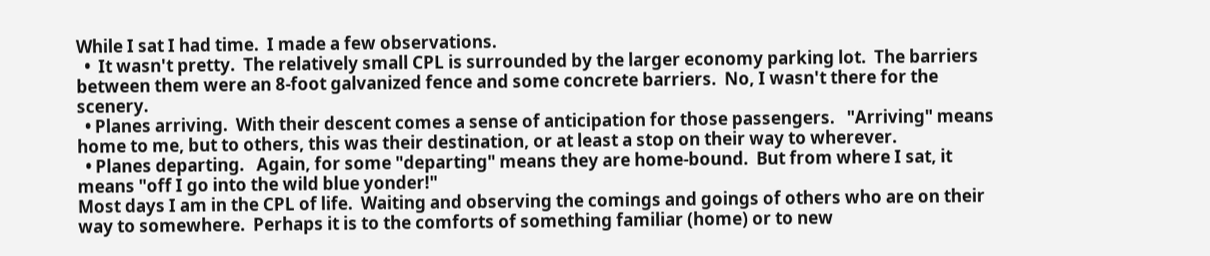While I sat I had time.  I made a few observations.
  •  It wasn't pretty.  The relatively small CPL is surrounded by the larger economy parking lot.  The barriers between them were an 8-foot galvanized fence and some concrete barriers.  No, I wasn't there for the scenery.
  • Planes arriving.  With their descent comes a sense of anticipation for those passengers.   "Arriving" means home to me, but to others, this was their destination, or at least a stop on their way to wherever.
  • Planes departing.   Again, for some "departing" means they are home-bound.  But from where I sat, it means "off I go into the wild blue yonder!"
Most days I am in the CPL of life.  Waiting and observing the comings and goings of others who are on their way to somewhere.  Perhaps it is to the comforts of something familiar (home) or to new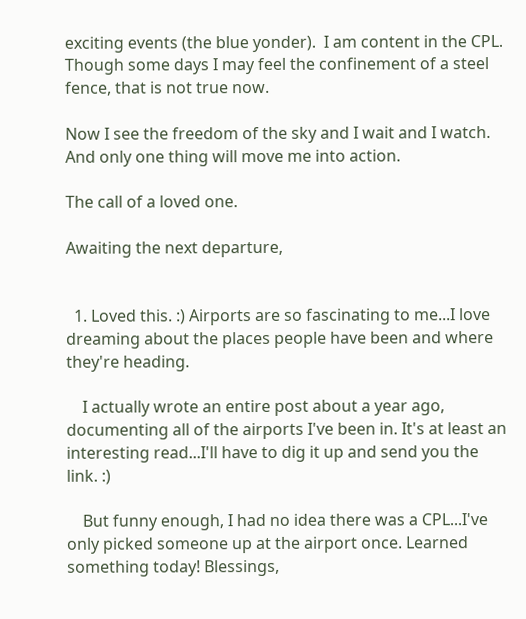exciting events (the blue yonder).  I am content in the CPL.  Though some days I may feel the confinement of a steel fence, that is not true now.

Now I see the freedom of the sky and I wait and I watch.  And only one thing will move me into action.

The call of a loved one.

Awaiting the next departure,


  1. Loved this. :) Airports are so fascinating to me...I love dreaming about the places people have been and where they're heading.

    I actually wrote an entire post about a year ago, documenting all of the airports I've been in. It's at least an interesting read...I'll have to dig it up and send you the link. :)

    But funny enough, I had no idea there was a CPL...I've only picked someone up at the airport once. Learned something today! Blessings,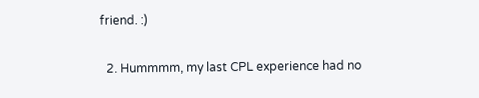friend. :)

  2. Hummmm, my last CPL experience had no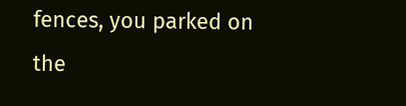fences, you parked on the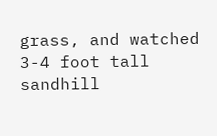grass, and watched 3-4 foot tall sandhill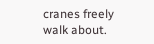cranes freely walk about.